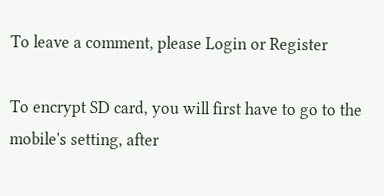To leave a comment, please Login or Register

To encrypt SD card, you will first have to go to the mobile's setting, after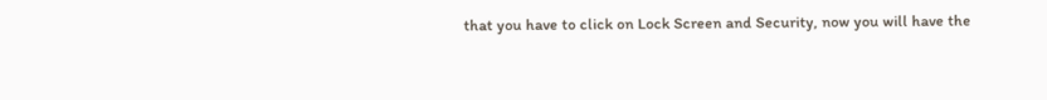that you have to click on Lock Screen and Security, now you will have the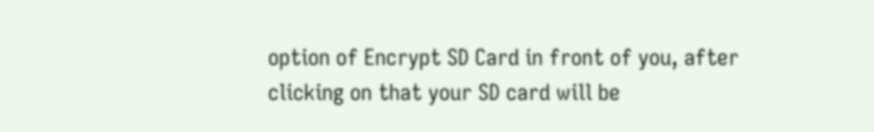option of Encrypt SD Card in front of you, after clicking on that your SD card will be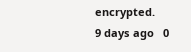encrypted.
9 days ago   0